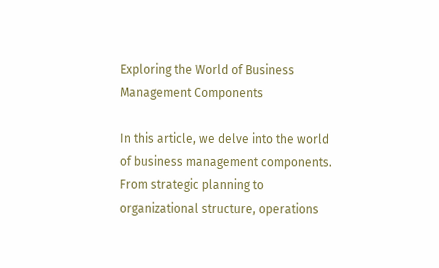Exploring the World of Business Management Components

In this article, we delve into the world of business management components. From strategic planning to organizational structure, operations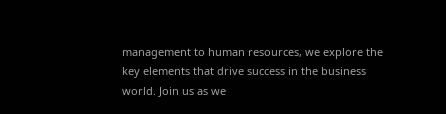management to human resources, we explore the key elements that drive success in the business world. Join us as we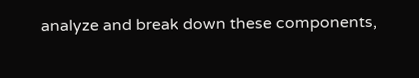analyze and break down these components,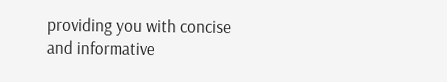providing you with concise and informative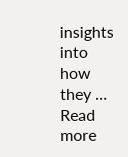insights into how they … Read more